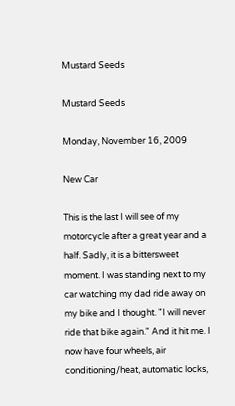Mustard Seeds

Mustard Seeds

Monday, November 16, 2009

New Car

This is the last I will see of my motorcycle after a great year and a half. Sadly, it is a bittersweet moment. I was standing next to my car watching my dad ride away on my bike and I thought. "I will never ride that bike again." And it hit me. I now have four wheels, air conditioning/heat, automatic locks,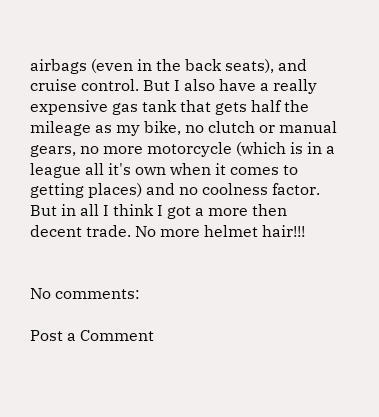airbags (even in the back seats), and cruise control. But I also have a really expensive gas tank that gets half the mileage as my bike, no clutch or manual gears, no more motorcycle (which is in a league all it's own when it comes to getting places) and no coolness factor. But in all I think I got a more then decent trade. No more helmet hair!!!


No comments:

Post a Comment